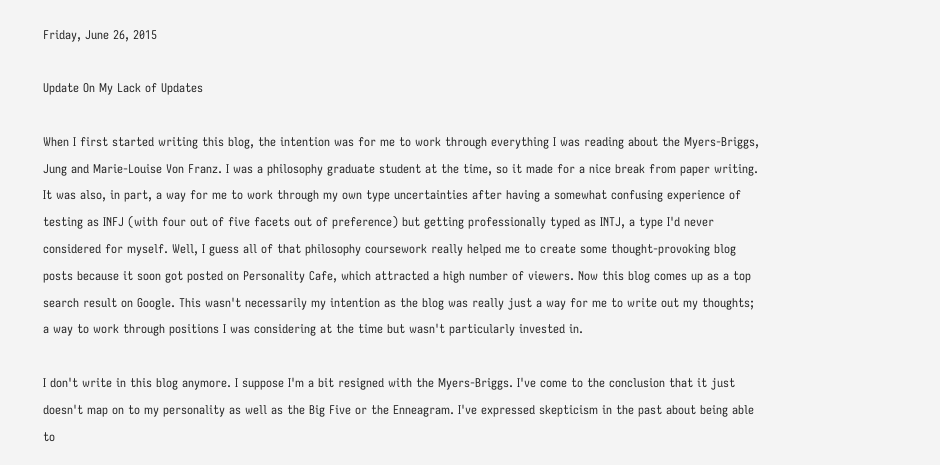Friday, June 26, 2015

Update On My Lack of Updates

When I first started writing this blog, the intention was for me to work through everything I was reading about the Myers-Briggs, Jung and Marie-Louise Von Franz. I was a philosophy graduate student at the time, so it made for a nice break from paper writing. It was also, in part, a way for me to work through my own type uncertainties after having a somewhat confusing experience of testing as INFJ (with four out of five facets out of preference) but getting professionally typed as INTJ, a type I'd never considered for myself. Well, I guess all of that philosophy coursework really helped me to create some thought-provoking blog posts because it soon got posted on Personality Cafe, which attracted a high number of viewers. Now this blog comes up as a top search result on Google. This wasn't necessarily my intention as the blog was really just a way for me to write out my thoughts; a way to work through positions I was considering at the time but wasn't particularly invested in.

I don't write in this blog anymore. I suppose I'm a bit resigned with the Myers-Briggs. I've come to the conclusion that it just doesn't map on to my personality as well as the Big Five or the Enneagram. I've expressed skepticism in the past about being able to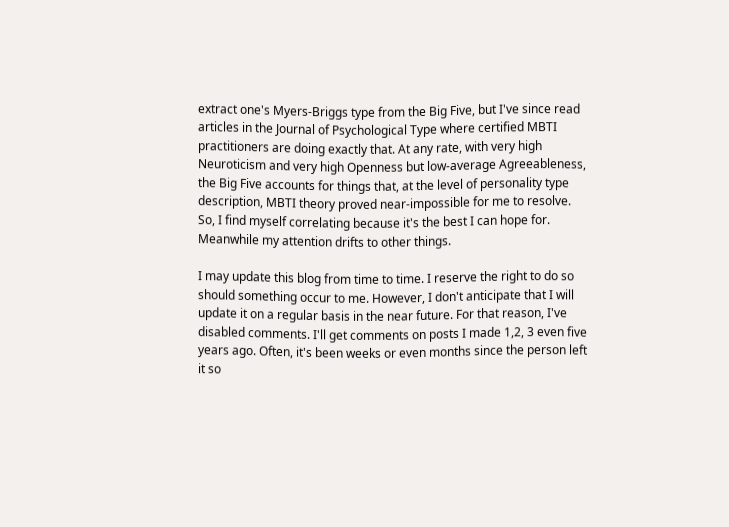extract one's Myers-Briggs type from the Big Five, but I've since read articles in the Journal of Psychological Type where certified MBTI practitioners are doing exactly that. At any rate, with very high Neuroticism and very high Openness but low-average Agreeableness, the Big Five accounts for things that, at the level of personality type description, MBTI theory proved near-impossible for me to resolve. So, I find myself correlating because it's the best I can hope for. Meanwhile my attention drifts to other things.

I may update this blog from time to time. I reserve the right to do so should something occur to me. However, I don't anticipate that I will update it on a regular basis in the near future. For that reason, I've disabled comments. I'll get comments on posts I made 1,2, 3 even five years ago. Often, it's been weeks or even months since the person left it so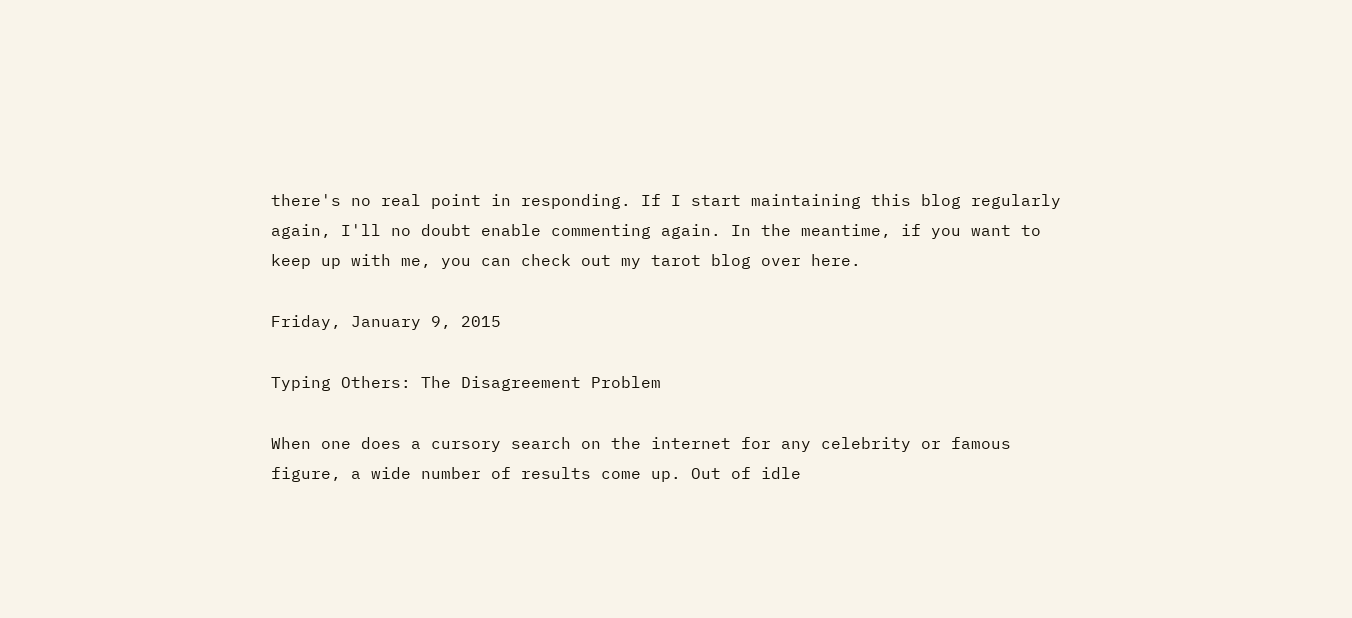there's no real point in responding. If I start maintaining this blog regularly again, I'll no doubt enable commenting again. In the meantime, if you want to keep up with me, you can check out my tarot blog over here.

Friday, January 9, 2015

Typing Others: The Disagreement Problem

When one does a cursory search on the internet for any celebrity or famous figure, a wide number of results come up. Out of idle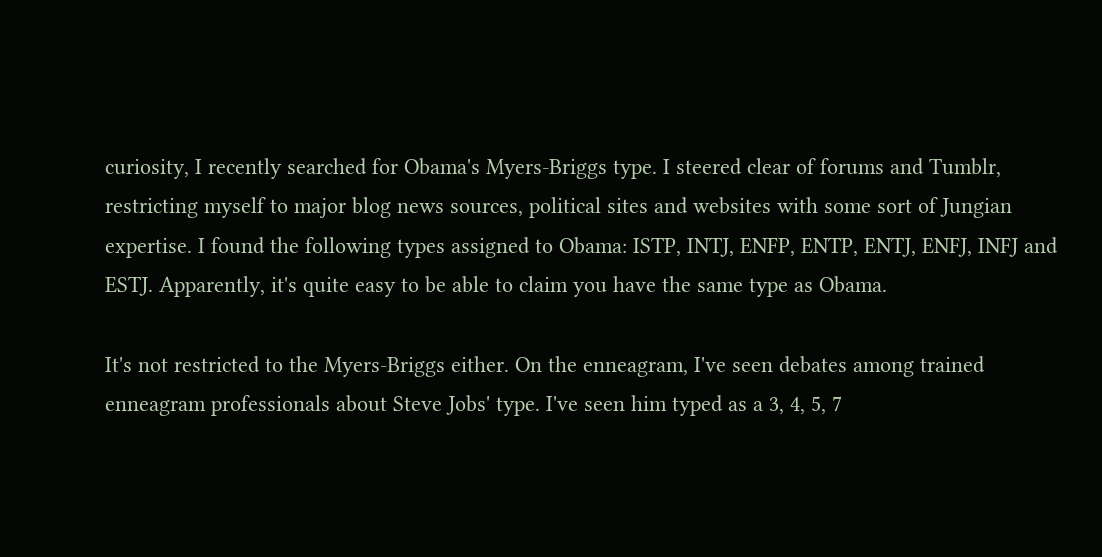curiosity, I recently searched for Obama's Myers-Briggs type. I steered clear of forums and Tumblr, restricting myself to major blog news sources, political sites and websites with some sort of Jungian expertise. I found the following types assigned to Obama: ISTP, INTJ, ENFP, ENTP, ENTJ, ENFJ, INFJ and ESTJ. Apparently, it's quite easy to be able to claim you have the same type as Obama.

It's not restricted to the Myers-Briggs either. On the enneagram, I've seen debates among trained enneagram professionals about Steve Jobs' type. I've seen him typed as a 3, 4, 5, 7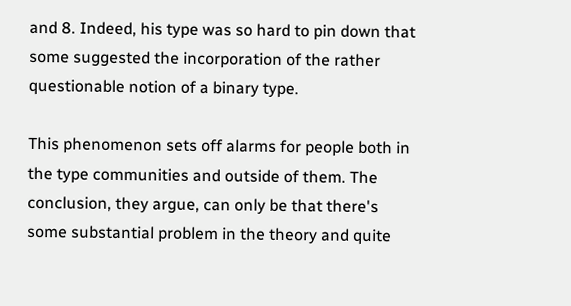and 8. Indeed, his type was so hard to pin down that some suggested the incorporation of the rather questionable notion of a binary type.

This phenomenon sets off alarms for people both in the type communities and outside of them. The conclusion, they argue, can only be that there's some substantial problem in the theory and quite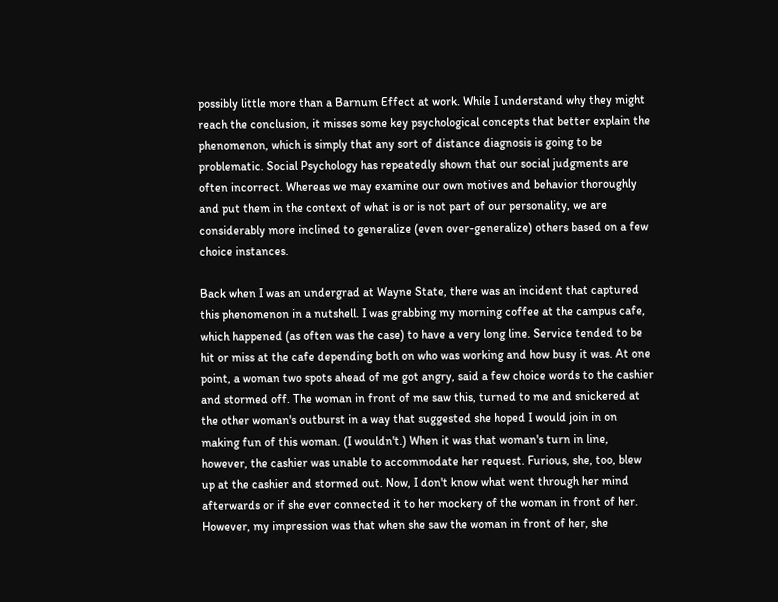possibly little more than a Barnum Effect at work. While I understand why they might reach the conclusion, it misses some key psychological concepts that better explain the phenomenon, which is simply that any sort of distance diagnosis is going to be problematic. Social Psychology has repeatedly shown that our social judgments are often incorrect. Whereas we may examine our own motives and behavior thoroughly and put them in the context of what is or is not part of our personality, we are considerably more inclined to generalize (even over-generalize) others based on a few choice instances.

Back when I was an undergrad at Wayne State, there was an incident that captured this phenomenon in a nutshell. I was grabbing my morning coffee at the campus cafe, which happened (as often was the case) to have a very long line. Service tended to be hit or miss at the cafe depending both on who was working and how busy it was. At one point, a woman two spots ahead of me got angry, said a few choice words to the cashier and stormed off. The woman in front of me saw this, turned to me and snickered at the other woman's outburst in a way that suggested she hoped I would join in on making fun of this woman. (I wouldn't.) When it was that woman's turn in line, however, the cashier was unable to accommodate her request. Furious, she, too, blew up at the cashier and stormed out. Now, I don't know what went through her mind afterwards or if she ever connected it to her mockery of the woman in front of her. However, my impression was that when she saw the woman in front of her, she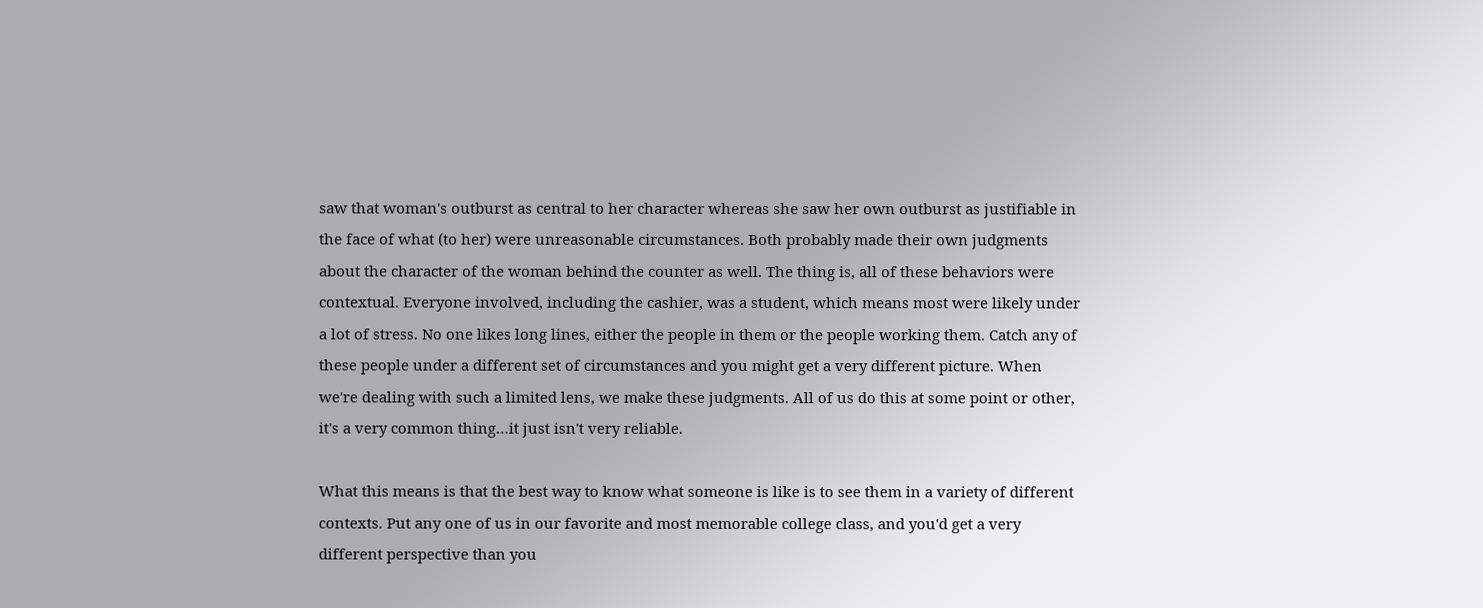saw that woman's outburst as central to her character whereas she saw her own outburst as justifiable in the face of what (to her) were unreasonable circumstances. Both probably made their own judgments about the character of the woman behind the counter as well. The thing is, all of these behaviors were contextual. Everyone involved, including the cashier, was a student, which means most were likely under a lot of stress. No one likes long lines, either the people in them or the people working them. Catch any of these people under a different set of circumstances and you might get a very different picture. When we're dealing with such a limited lens, we make these judgments. All of us do this at some point or other, it's a very common thing…it just isn't very reliable.

What this means is that the best way to know what someone is like is to see them in a variety of different contexts. Put any one of us in our favorite and most memorable college class, and you'd get a very different perspective than you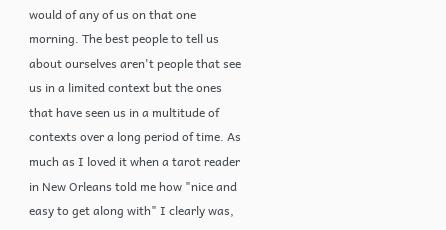would of any of us on that one morning. The best people to tell us about ourselves aren't people that see us in a limited context but the ones that have seen us in a multitude of contexts over a long period of time. As much as I loved it when a tarot reader in New Orleans told me how "nice and easy to get along with" I clearly was,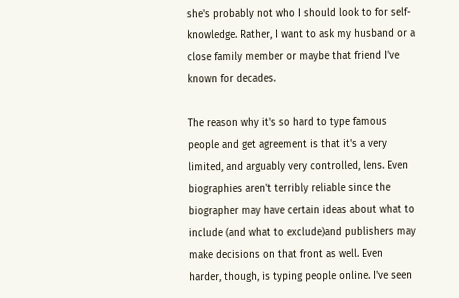she's probably not who I should look to for self-knowledge. Rather, I want to ask my husband or a close family member or maybe that friend I've known for decades.

The reason why it's so hard to type famous people and get agreement is that it's a very limited, and arguably very controlled, lens. Even biographies aren't terribly reliable since the biographer may have certain ideas about what to include (and what to exclude)and publishers may make decisions on that front as well. Even harder, though, is typing people online. I've seen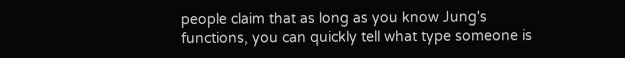people claim that as long as you know Jung's functions, you can quickly tell what type someone is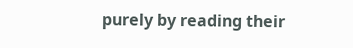purely by reading their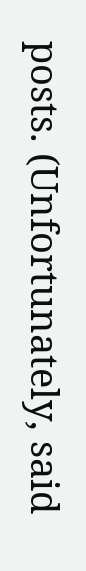posts. (Unfortunately, said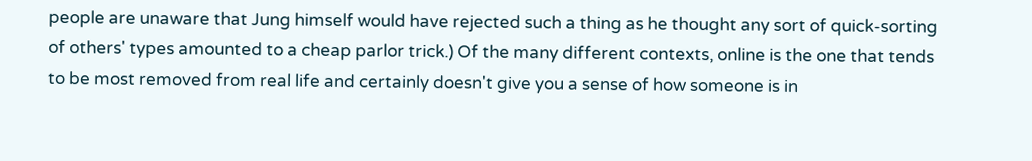people are unaware that Jung himself would have rejected such a thing as he thought any sort of quick-sorting of others' types amounted to a cheap parlor trick.) Of the many different contexts, online is the one that tends to be most removed from real life and certainly doesn't give you a sense of how someone is in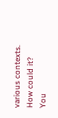various contexts. How could it? You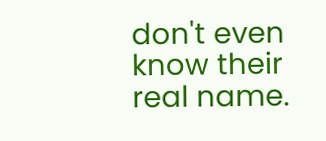don't even know their real name.